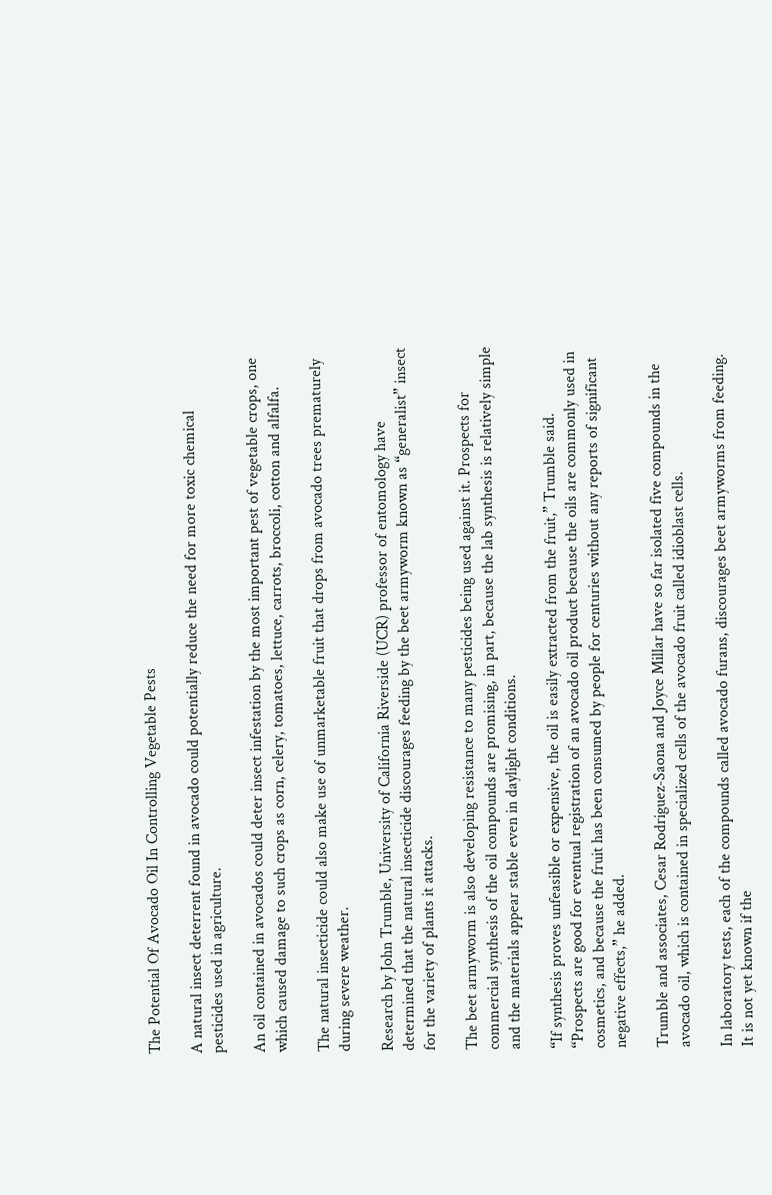The Potential Of Avocado Oil In Controlling Vegetable Pests

A natural insect deterrent found in avocado could potentially reduce the need for more toxic chemical pesticides used in agriculture.

An oil contained in avocados could deter insect infestation by the most important pest of vegetable crops, one which caused damage to such crops as corn, celery, tomatoes, lettuce, carrots, broccoli, cotton and alfalfa.

The natural insecticide could also make use of unmarketable fruit that drops from avocado trees prematurely during severe weather.

Research by John Trumble, University of California Riverside (UCR) professor of entomology have determined that the natural insecticide discourages feeding by the beet armyworm known as “generalist” insect for the variety of plants it attacks.

The beet armyworm is also developing resistance to many pesticides being used against it. Prospects for commercial synthesis of the oil compounds are promising, in part, because the lab synthesis is relatively simple and the materials appear stable even in daylight conditions.

“If synthesis proves unfeasible or expensive, the oil is easily extracted from the fruit,” Trumble said. “Prospects are good for eventual registration of an avocado oil product because the oils are commonly used in cosmetics, and because the fruit has been consumed by people for centuries without any reports of significant negative effects,” he added.

Trumble and associates, Cesar Rodriguez-Saona and Joyce Millar have so far isolated five compounds in the avocado oil, which is contained in specialized cells of the avocado fruit called idioblast cells.

In laboratory tests, each of the compounds called avocado furans, discourages beet armyworms from feeding. It is not yet known if the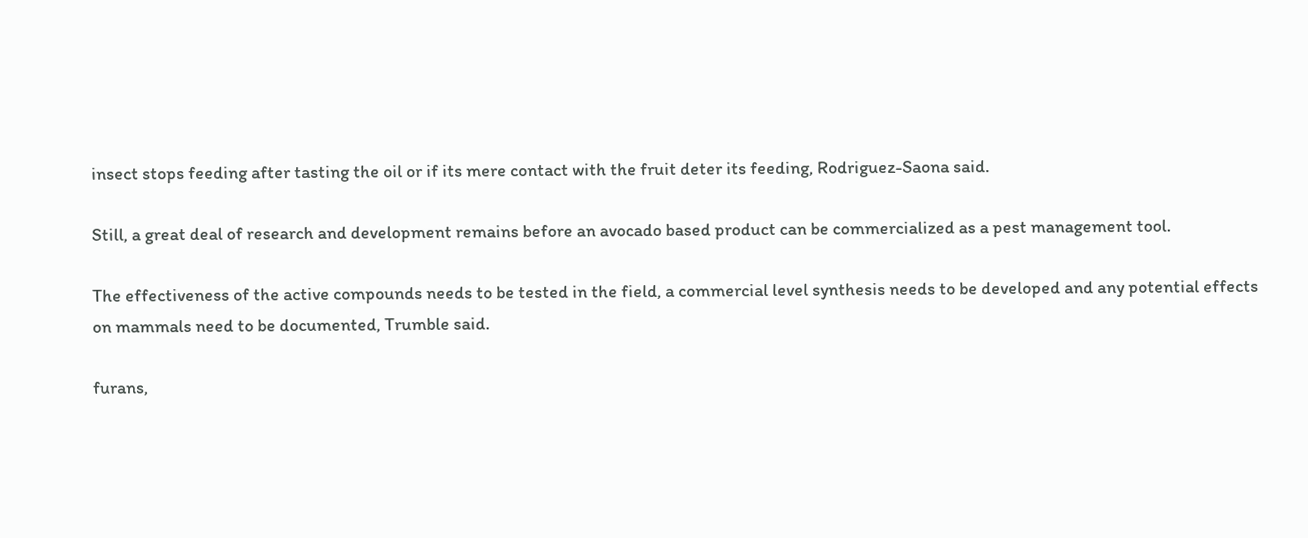insect stops feeding after tasting the oil or if its mere contact with the fruit deter its feeding, Rodriguez-Saona said.

Still, a great deal of research and development remains before an avocado based product can be commercialized as a pest management tool.

The effectiveness of the active compounds needs to be tested in the field, a commercial level synthesis needs to be developed and any potential effects on mammals need to be documented, Trumble said.

furans,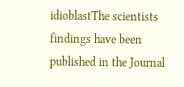idioblastThe scientists findings have been published in the Journal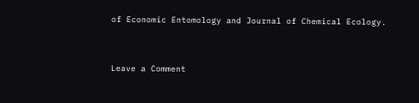of Economic Entomology and Journal of Chemical Ecology.


Leave a Comment